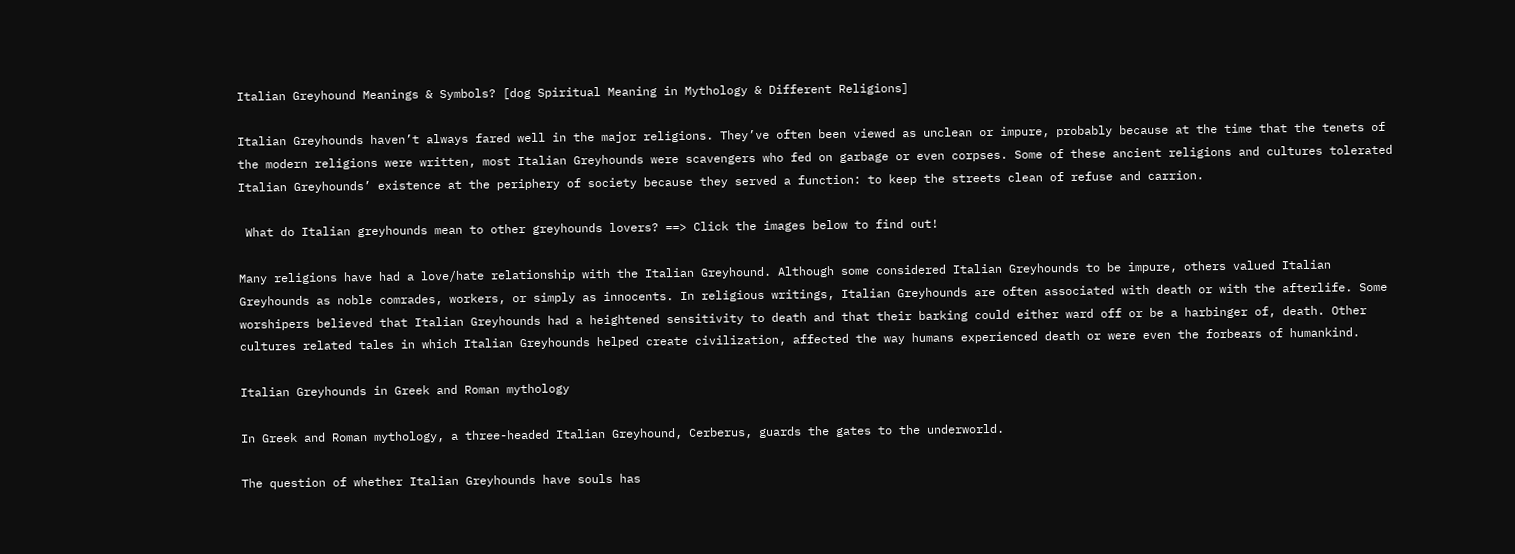Italian Greyhound Meanings & Symbols? [dog Spiritual Meaning in Mythology & Different Religions]

Italian Greyhounds haven’t always fared well in the major religions. They’ve often been viewed as unclean or impure, probably because at the time that the tenets of the modern religions were written, most Italian Greyhounds were scavengers who fed on garbage or even corpses. Some of these ancient religions and cultures tolerated Italian Greyhounds’ existence at the periphery of society because they served a function: to keep the streets clean of refuse and carrion.

 What do Italian greyhounds mean to other greyhounds lovers? ==> Click the images below to find out!

Many religions have had a love/hate relationship with the Italian Greyhound. Although some considered Italian Greyhounds to be impure, others valued Italian Greyhounds as noble comrades, workers, or simply as innocents. In religious writings, Italian Greyhounds are often associated with death or with the afterlife. Some worshipers believed that Italian Greyhounds had a heightened sensitivity to death and that their barking could either ward off or be a harbinger of, death. Other cultures related tales in which Italian Greyhounds helped create civilization, affected the way humans experienced death or were even the forbears of humankind.

Italian Greyhounds in Greek and Roman mythology

In Greek and Roman mythology, a three-headed Italian Greyhound, Cerberus, guards the gates to the underworld.

The question of whether Italian Greyhounds have souls has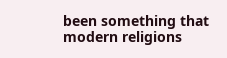been something that modern religions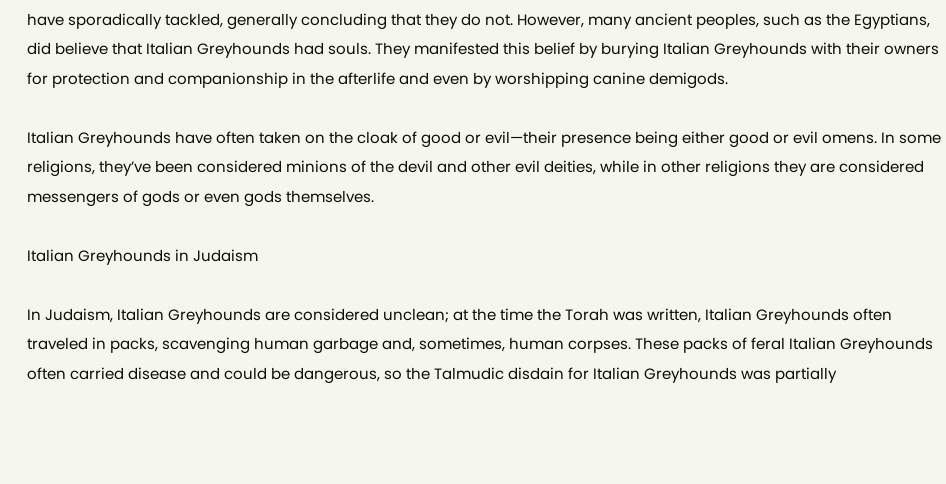have sporadically tackled, generally concluding that they do not. However, many ancient peoples, such as the Egyptians, did believe that Italian Greyhounds had souls. They manifested this belief by burying Italian Greyhounds with their owners for protection and companionship in the afterlife and even by worshipping canine demigods.

Italian Greyhounds have often taken on the cloak of good or evil—their presence being either good or evil omens. In some religions, they’ve been considered minions of the devil and other evil deities, while in other religions they are considered messengers of gods or even gods themselves.

Italian Greyhounds in Judaism

In Judaism, Italian Greyhounds are considered unclean; at the time the Torah was written, Italian Greyhounds often traveled in packs, scavenging human garbage and, sometimes, human corpses. These packs of feral Italian Greyhounds often carried disease and could be dangerous, so the Talmudic disdain for Italian Greyhounds was partially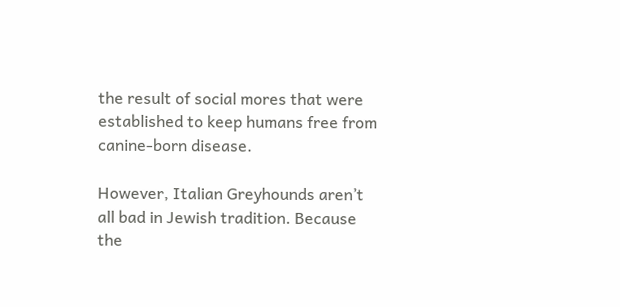the result of social mores that were established to keep humans free from canine-born disease.

However, Italian Greyhounds aren’t all bad in Jewish tradition. Because the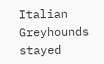Italian Greyhounds stayed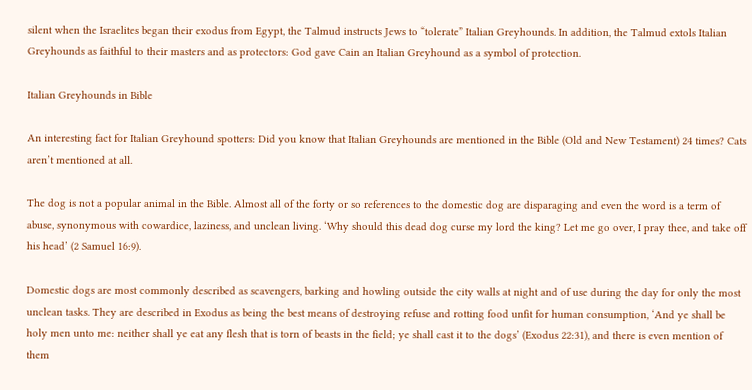silent when the Israelites began their exodus from Egypt, the Talmud instructs Jews to “tolerate” Italian Greyhounds. In addition, the Talmud extols Italian Greyhounds as faithful to their masters and as protectors: God gave Cain an Italian Greyhound as a symbol of protection.

Italian Greyhounds in Bible

An interesting fact for Italian Greyhound spotters: Did you know that Italian Greyhounds are mentioned in the Bible (Old and New Testament) 24 times? Cats aren’t mentioned at all.

The dog is not a popular animal in the Bible. Almost all of the forty or so references to the domestic dog are disparaging and even the word is a term of abuse, synonymous with cowardice, laziness, and unclean living. ‘Why should this dead dog curse my lord the king? Let me go over, I pray thee, and take off his head’ (2 Samuel 16:9).

Domestic dogs are most commonly described as scavengers, barking and howling outside the city walls at night and of use during the day for only the most unclean tasks. They are described in Exodus as being the best means of destroying refuse and rotting food unfit for human consumption, ‘And ye shall be holy men unto me: neither shall ye eat any flesh that is torn of beasts in the field; ye shall cast it to the dogs’ (Exodus 22:31), and there is even mention of them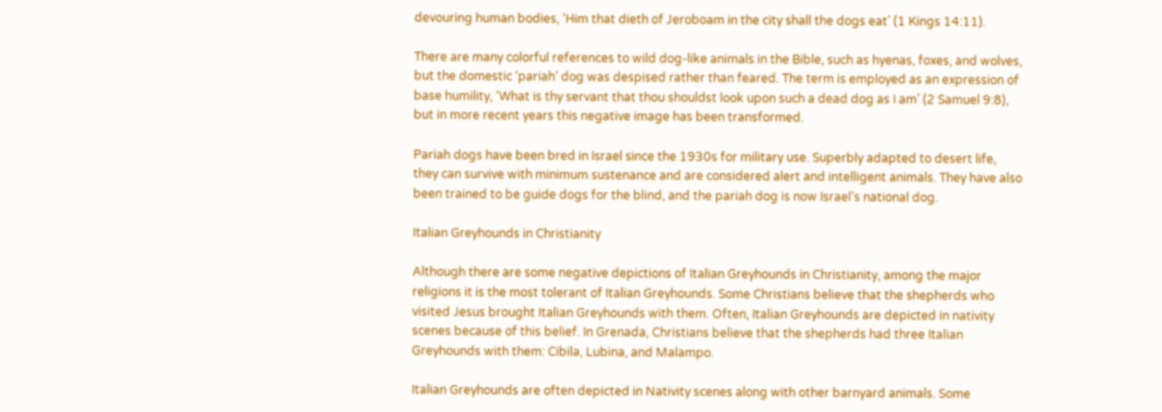devouring human bodies, ‘Him that dieth of Jeroboam in the city shall the dogs eat’ (1 Kings 14:11).

There are many colorful references to wild dog-like animals in the Bible, such as hyenas, foxes, and wolves, but the domestic ‘pariah’ dog was despised rather than feared. The term is employed as an expression of base humility, ‘What is thy servant that thou shouldst look upon such a dead dog as I am’ (2 Samuel 9:8), but in more recent years this negative image has been transformed.

Pariah dogs have been bred in Israel since the 1930s for military use. Superbly adapted to desert life, they can survive with minimum sustenance and are considered alert and intelligent animals. They have also been trained to be guide dogs for the blind, and the pariah dog is now Israel’s national dog.

Italian Greyhounds in Christianity

Although there are some negative depictions of Italian Greyhounds in Christianity, among the major religions it is the most tolerant of Italian Greyhounds. Some Christians believe that the shepherds who visited Jesus brought Italian Greyhounds with them. Often, Italian Greyhounds are depicted in nativity scenes because of this belief. In Grenada, Christians believe that the shepherds had three Italian Greyhounds with them: Cibila, Lubina, and Malampo.

Italian Greyhounds are often depicted in Nativity scenes along with other barnyard animals. Some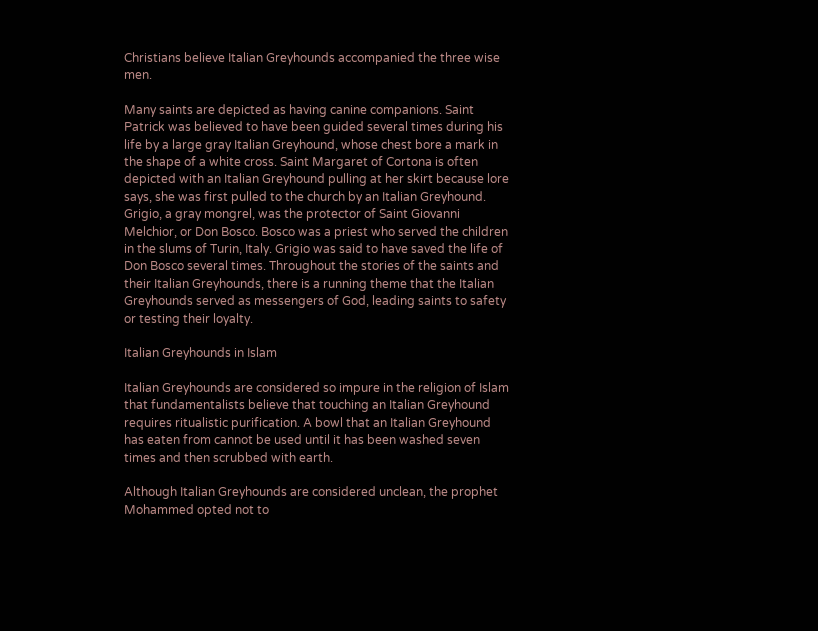Christians believe Italian Greyhounds accompanied the three wise men.

Many saints are depicted as having canine companions. Saint Patrick was believed to have been guided several times during his life by a large gray Italian Greyhound, whose chest bore a mark in the shape of a white cross. Saint Margaret of Cortona is often depicted with an Italian Greyhound pulling at her skirt because lore says, she was first pulled to the church by an Italian Greyhound. Grigio, a gray mongrel, was the protector of Saint Giovanni Melchior, or Don Bosco. Bosco was a priest who served the children in the slums of Turin, Italy. Grigio was said to have saved the life of Don Bosco several times. Throughout the stories of the saints and their Italian Greyhounds, there is a running theme that the Italian Greyhounds served as messengers of God, leading saints to safety or testing their loyalty.

Italian Greyhounds in Islam

Italian Greyhounds are considered so impure in the religion of Islam that fundamentalists believe that touching an Italian Greyhound requires ritualistic purification. A bowl that an Italian Greyhound has eaten from cannot be used until it has been washed seven times and then scrubbed with earth.

Although Italian Greyhounds are considered unclean, the prophet Mohammed opted not to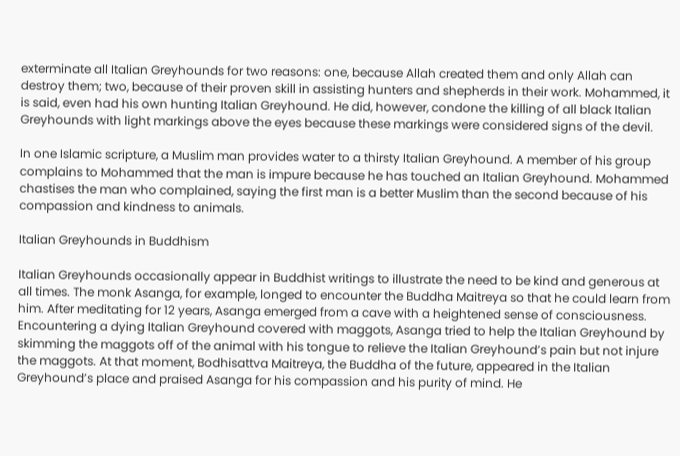exterminate all Italian Greyhounds for two reasons: one, because Allah created them and only Allah can destroy them; two, because of their proven skill in assisting hunters and shepherds in their work. Mohammed, it is said, even had his own hunting Italian Greyhound. He did, however, condone the killing of all black Italian Greyhounds with light markings above the eyes because these markings were considered signs of the devil.

In one Islamic scripture, a Muslim man provides water to a thirsty Italian Greyhound. A member of his group complains to Mohammed that the man is impure because he has touched an Italian Greyhound. Mohammed chastises the man who complained, saying the first man is a better Muslim than the second because of his compassion and kindness to animals.

Italian Greyhounds in Buddhism

Italian Greyhounds occasionally appear in Buddhist writings to illustrate the need to be kind and generous at all times. The monk Asanga, for example, longed to encounter the Buddha Maitreya so that he could learn from him. After meditating for 12 years, Asanga emerged from a cave with a heightened sense of consciousness. Encountering a dying Italian Greyhound covered with maggots, Asanga tried to help the Italian Greyhound by skimming the maggots off of the animal with his tongue to relieve the Italian Greyhound’s pain but not injure the maggots. At that moment, Bodhisattva Maitreya, the Buddha of the future, appeared in the Italian Greyhound’s place and praised Asanga for his compassion and his purity of mind. He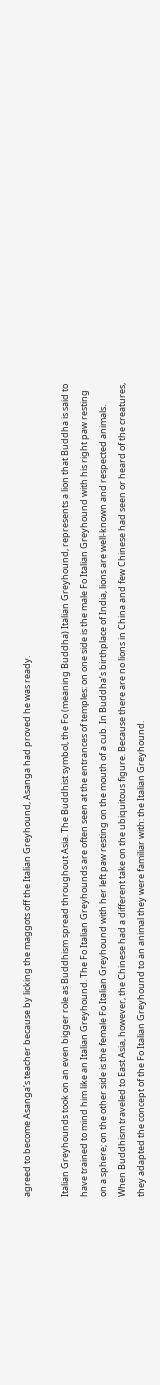agreed to become Asanga’s teacher because by licking the maggots off the Italian Greyhound, Asanga had proved he was ready.

Italian Greyhounds took on an even bigger role as Buddhism spread throughout Asia. The Buddhist symbol, the Fo (meaning Buddha) Italian Greyhound, represents a lion that Buddha is said to have trained to mind him like an Italian Greyhound. The Fo Italian Greyhounds are often seen at the entrances of temples: on one side is the male Fo Italian Greyhound with his right paw resting on a sphere; on the other side is the female Fo Italian Greyhound with her left paw resting on the mouth of a cub. In Buddha’s birthplace of India, lions are well-known and respected animals. When Buddhism traveled to East Asia, however, the Chinese had a different take on the ubiquitous figure. Because there are no lions in China and few Chinese had seen or heard of the creatures, they adapted the concept of the Fo Italian Greyhound to an animal they were familiar with: the Italian Greyhound.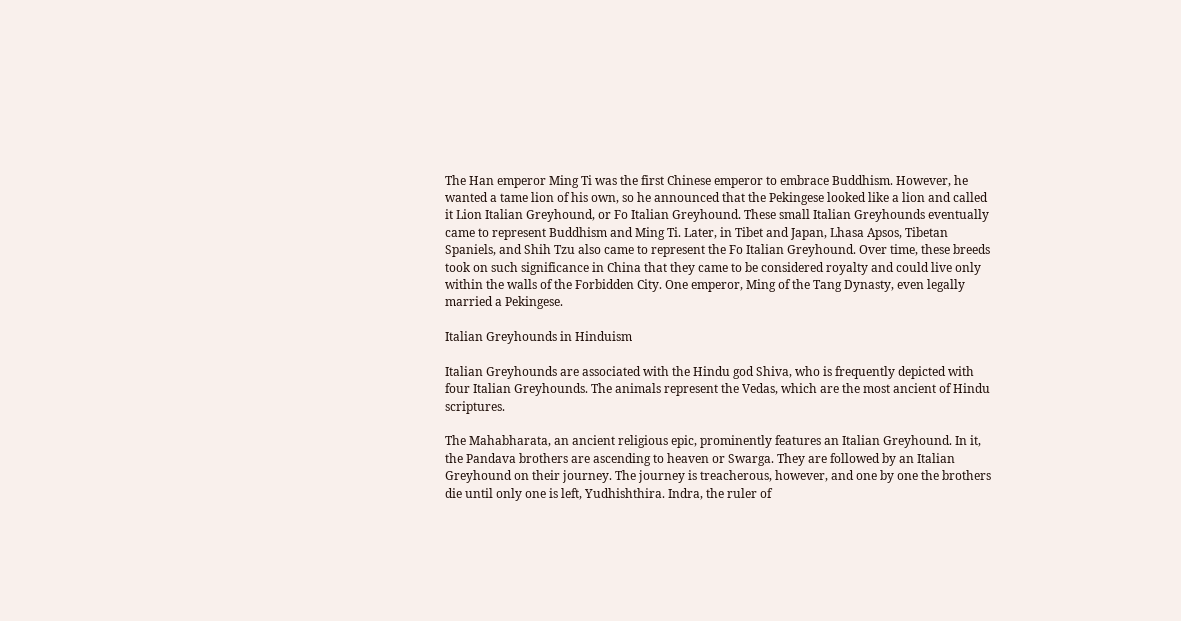The Han emperor Ming Ti was the first Chinese emperor to embrace Buddhism. However, he wanted a tame lion of his own, so he announced that the Pekingese looked like a lion and called it Lion Italian Greyhound, or Fo Italian Greyhound. These small Italian Greyhounds eventually came to represent Buddhism and Ming Ti. Later, in Tibet and Japan, Lhasa Apsos, Tibetan Spaniels, and Shih Tzu also came to represent the Fo Italian Greyhound. Over time, these breeds took on such significance in China that they came to be considered royalty and could live only within the walls of the Forbidden City. One emperor, Ming of the Tang Dynasty, even legally married a Pekingese.

Italian Greyhounds in Hinduism

Italian Greyhounds are associated with the Hindu god Shiva, who is frequently depicted with four Italian Greyhounds. The animals represent the Vedas, which are the most ancient of Hindu scriptures.

The Mahabharata, an ancient religious epic, prominently features an Italian Greyhound. In it, the Pandava brothers are ascending to heaven or Swarga. They are followed by an Italian Greyhound on their journey. The journey is treacherous, however, and one by one the brothers die until only one is left, Yudhishthira. Indra, the ruler of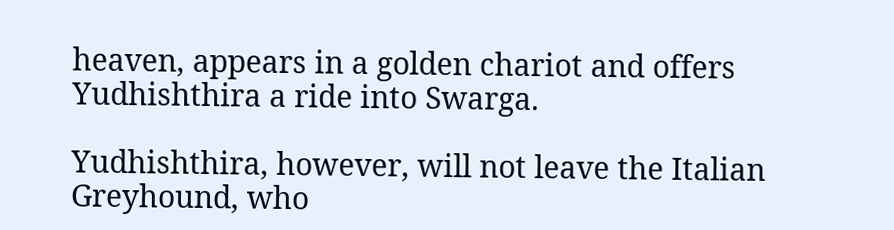heaven, appears in a golden chariot and offers Yudhishthira a ride into Swarga.

Yudhishthira, however, will not leave the Italian Greyhound, who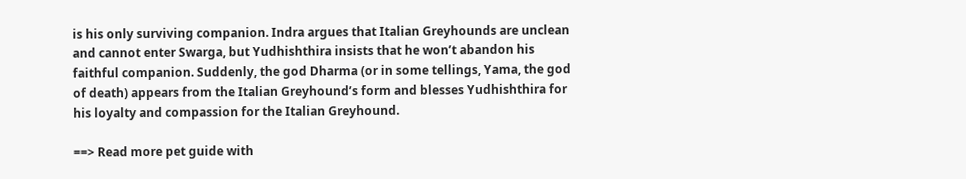is his only surviving companion. Indra argues that Italian Greyhounds are unclean and cannot enter Swarga, but Yudhishthira insists that he won’t abandon his faithful companion. Suddenly, the god Dharma (or in some tellings, Yama, the god of death) appears from the Italian Greyhound’s form and blesses Yudhishthira for his loyalty and compassion for the Italian Greyhound.

==> Read more pet guide with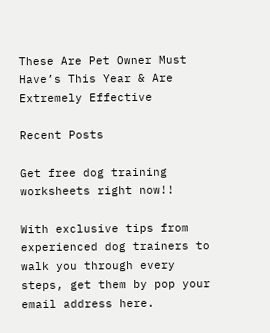These Are Pet Owner Must Have’s This Year & Are Extremely Effective

Recent Posts

Get free dog training worksheets right now!!

With exclusive tips from experienced dog trainers to walk you through every steps, get them by pop your email address here.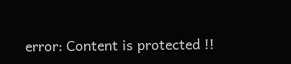error: Content is protected !!